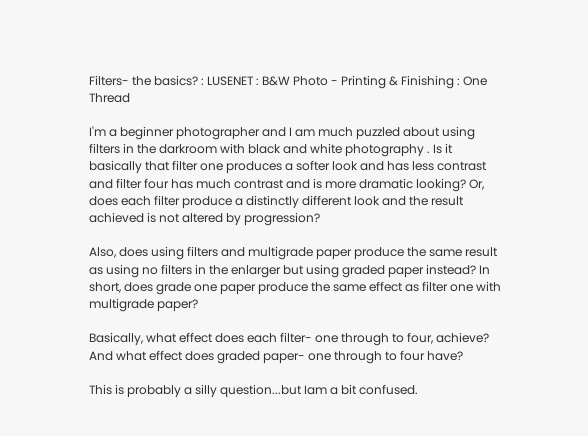Filters- the basics? : LUSENET : B&W Photo - Printing & Finishing : One Thread

I'm a beginner photographer and I am much puzzled about using filters in the darkroom with black and white photography . Is it basically that filter one produces a softer look and has less contrast and filter four has much contrast and is more dramatic looking? Or, does each filter produce a distinctly different look and the result achieved is not altered by progression?

Also, does using filters and multigrade paper produce the same result as using no filters in the enlarger but using graded paper instead? In short, does grade one paper produce the same effect as filter one with multigrade paper?

Basically, what effect does each filter- one through to four, achieve? And what effect does graded paper- one through to four have?

This is probably a silly question...but Iam a bit confused.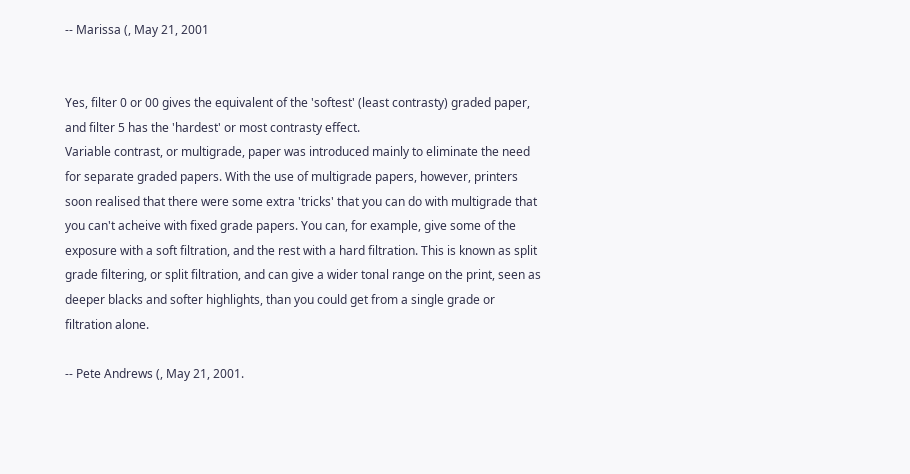-- Marissa (, May 21, 2001


Yes, filter 0 or 00 gives the equivalent of the 'softest' (least contrasty) graded paper, and filter 5 has the 'hardest' or most contrasty effect.
Variable contrast, or multigrade, paper was introduced mainly to eliminate the need for separate graded papers. With the use of multigrade papers, however, printers soon realised that there were some extra 'tricks' that you can do with multigrade that you can't acheive with fixed grade papers. You can, for example, give some of the exposure with a soft filtration, and the rest with a hard filtration. This is known as split grade filtering, or split filtration, and can give a wider tonal range on the print, seen as deeper blacks and softer highlights, than you could get from a single grade or filtration alone.

-- Pete Andrews (, May 21, 2001.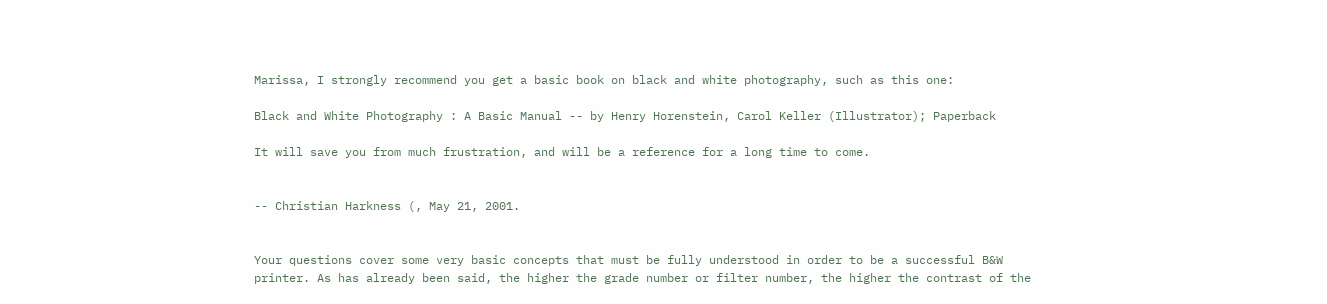Marissa, I strongly recommend you get a basic book on black and white photography, such as this one:

Black and White Photography : A Basic Manual -- by Henry Horenstein, Carol Keller (Illustrator); Paperback

It will save you from much frustration, and will be a reference for a long time to come.


-- Christian Harkness (, May 21, 2001.


Your questions cover some very basic concepts that must be fully understood in order to be a successful B&W printer. As has already been said, the higher the grade number or filter number, the higher the contrast of the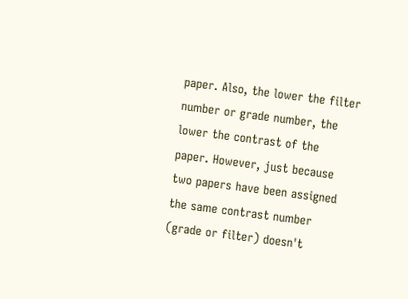paper. Also, the lower the filter number or grade number, the lower the contrast of the paper. However, just because two papers have been assigned the same contrast number (grade or filter) doesn't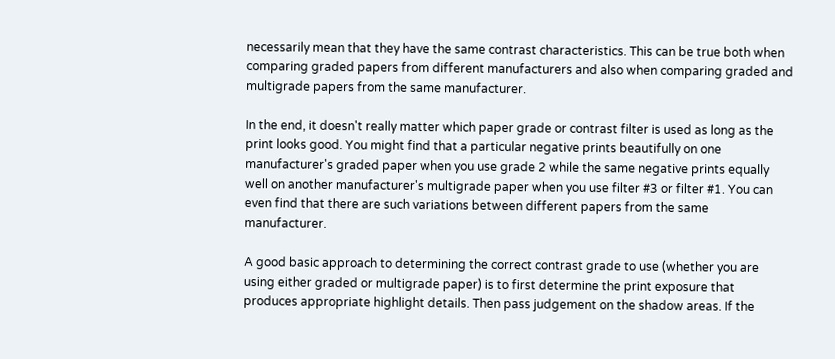necessarily mean that they have the same contrast characteristics. This can be true both when comparing graded papers from different manufacturers and also when comparing graded and multigrade papers from the same manufacturer.

In the end, it doesn't really matter which paper grade or contrast filter is used as long as the print looks good. You might find that a particular negative prints beautifully on one manufacturer's graded paper when you use grade 2 while the same negative prints equally well on another manufacturer's multigrade paper when you use filter #3 or filter #1. You can even find that there are such variations between different papers from the same manufacturer.

A good basic approach to determining the correct contrast grade to use (whether you are using either graded or multigrade paper) is to first determine the print exposure that produces appropriate highlight details. Then pass judgement on the shadow areas. If the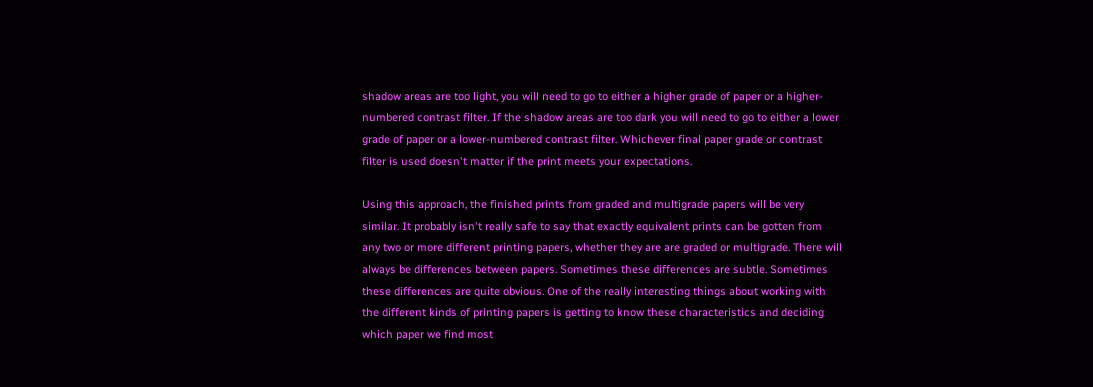shadow areas are too light, you will need to go to either a higher grade of paper or a higher-numbered contrast filter. If the shadow areas are too dark you will need to go to either a lower grade of paper or a lower-numbered contrast filter. Whichever final paper grade or contrast filter is used doesn't matter if the print meets your expectations.

Using this approach, the finished prints from graded and multigrade papers will be very similar. It probably isn't really safe to say that exactly equivalent prints can be gotten from any two or more different printing papers, whether they are are graded or multigrade. There will always be differences between papers. Sometimes these differences are subtle. Sometimes these differences are quite obvious. One of the really interesting things about working with the different kinds of printing papers is getting to know these characteristics and deciding which paper we find most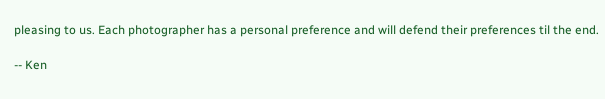pleasing to us. Each photographer has a personal preference and will defend their preferences til the end.

-- Ken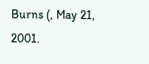Burns (, May 21, 2001.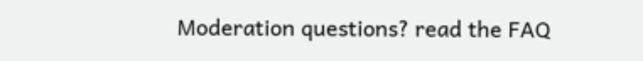Moderation questions? read the FAQ